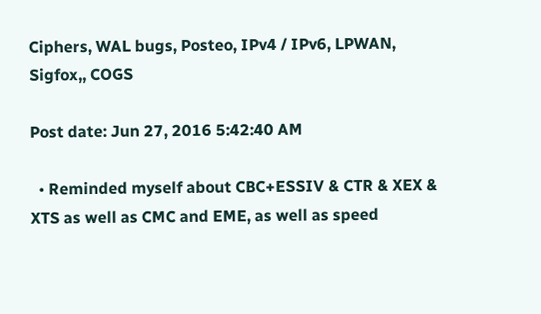Ciphers, WAL bugs, Posteo, IPv4 / IPv6, LPWAN, Sigfox,, COGS

Post date: Jun 27, 2016 5:42:40 AM

  • Reminded myself about CBC+ESSIV & CTR & XEX & XTS as well as CMC and EME, as well as speed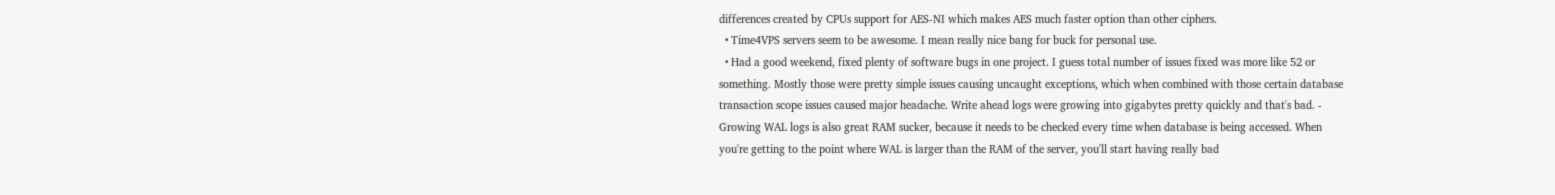differences created by CPUs support for AES-NI which makes AES much faster option than other ciphers.
  • Time4VPS servers seem to be awesome. I mean really nice bang for buck for personal use.
  • Had a good weekend, fixed plenty of software bugs in one project. I guess total number of issues fixed was more like 52 or something. Mostly those were pretty simple issues causing uncaught exceptions, which when combined with those certain database transaction scope issues caused major headache. Write ahead logs were growing into gigabytes pretty quickly and that's bad. - Growing WAL logs is also great RAM sucker, because it needs to be checked every time when database is being accessed. When you're getting to the point where WAL is larger than the RAM of the server, you'll start having really bad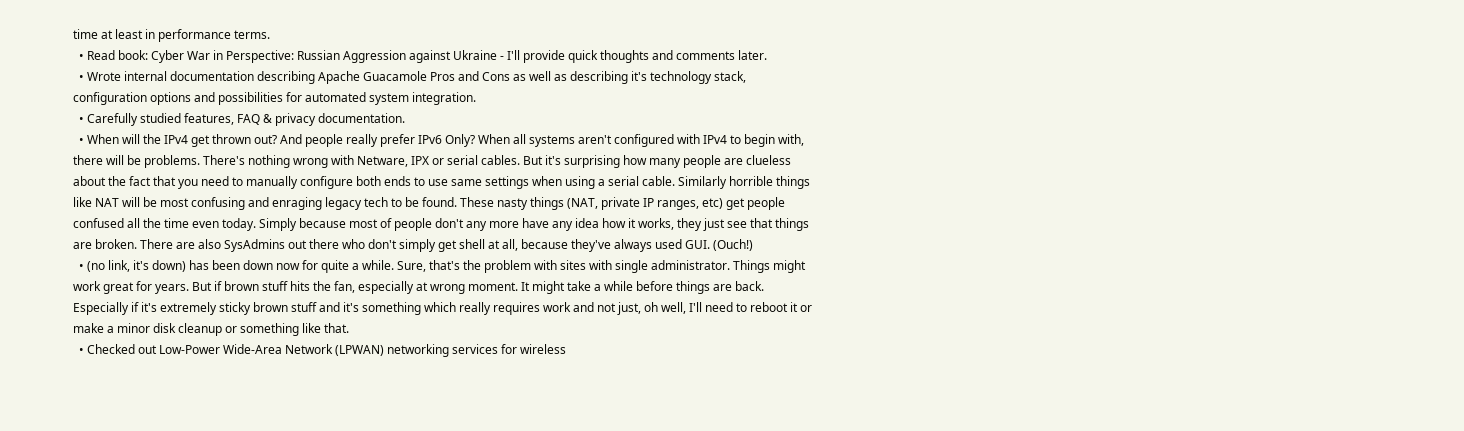time at least in performance terms.
  • Read book: Cyber War in Perspective: Russian Aggression against Ukraine - I'll provide quick thoughts and comments later.
  • Wrote internal documentation describing Apache Guacamole Pros and Cons as well as describing it's technology stack, configuration options and possibilities for automated system integration.
  • Carefully studied features, FAQ & privacy documentation.
  • When will the IPv4 get thrown out? And people really prefer IPv6 Only? When all systems aren't configured with IPv4 to begin with, there will be problems. There's nothing wrong with Netware, IPX or serial cables. But it's surprising how many people are clueless about the fact that you need to manually configure both ends to use same settings when using a serial cable. Similarly horrible things like NAT will be most confusing and enraging legacy tech to be found. These nasty things (NAT, private IP ranges, etc) get people confused all the time even today. Simply because most of people don't any more have any idea how it works, they just see that things are broken. There are also SysAdmins out there who don't simply get shell at all, because they've always used GUI. (Ouch!)
  • (no link, it's down) has been down now for quite a while. Sure, that's the problem with sites with single administrator. Things might work great for years. But if brown stuff hits the fan, especially at wrong moment. It might take a while before things are back. Especially if it's extremely sticky brown stuff and it's something which really requires work and not just, oh well, I'll need to reboot it or make a minor disk cleanup or something like that.
  • Checked out Low-Power Wide-Area Network (LPWAN) networking services for wireless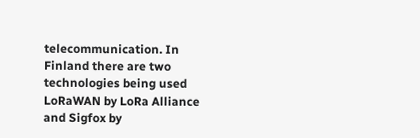telecommunication. In Finland there are two technologies being used LoRaWAN by LoRa Alliance and Sigfox by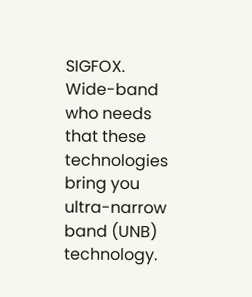SIGFOX. Wide-band who needs that these technologies bring you ultra-narrow band (UNB) technology.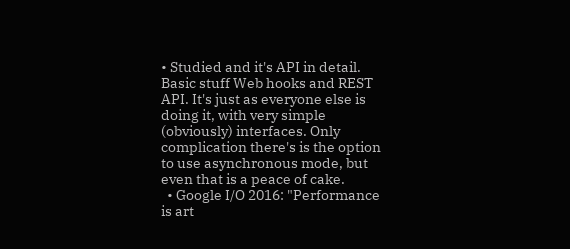• Studied and it's API in detail. Basic stuff Web hooks and REST API. It's just as everyone else is doing it, with very simple (obviously) interfaces. Only complication there's is the option to use asynchronous mode, but even that is a peace of cake.
  • Google I/O 2016: "Performance is art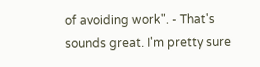of avoiding work". - That's sounds great. I'm pretty sure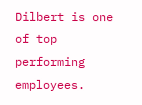Dilbert is one of top performing employees.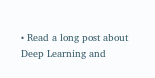• Read a long post about Deep Learning and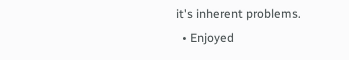it's inherent problems.
  • Enjoyed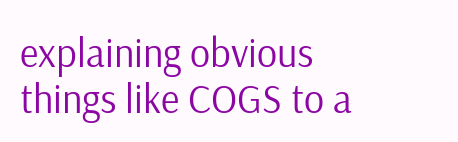explaining obvious things like COGS to a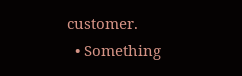customer.
  • Something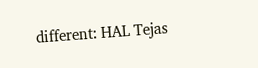different: HAL Tejas